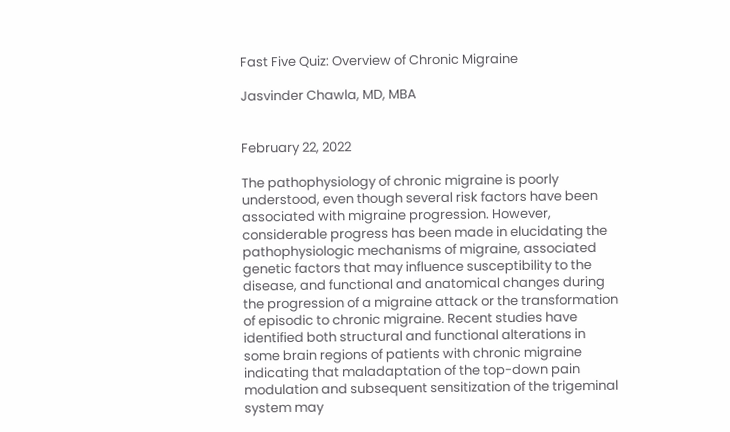Fast Five Quiz: Overview of Chronic Migraine

Jasvinder Chawla, MD, MBA


February 22, 2022

The pathophysiology of chronic migraine is poorly understood, even though several risk factors have been associated with migraine progression. However, considerable progress has been made in elucidating the pathophysiologic mechanisms of migraine, associated genetic factors that may influence susceptibility to the disease, and functional and anatomical changes during the progression of a migraine attack or the transformation of episodic to chronic migraine. Recent studies have identified both structural and functional alterations in some brain regions of patients with chronic migraine indicating that maladaptation of the top-down pain modulation and subsequent sensitization of the trigeminal system may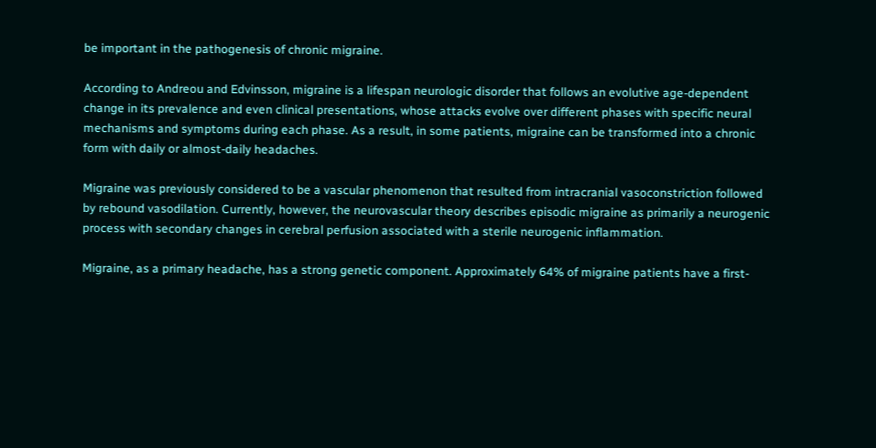be important in the pathogenesis of chronic migraine.

According to Andreou and Edvinsson, migraine is a lifespan neurologic disorder that follows an evolutive age-dependent change in its prevalence and even clinical presentations, whose attacks evolve over different phases with specific neural mechanisms and symptoms during each phase. As a result, in some patients, migraine can be transformed into a chronic form with daily or almost-daily headaches.

Migraine was previously considered to be a vascular phenomenon that resulted from intracranial vasoconstriction followed by rebound vasodilation. Currently, however, the neurovascular theory describes episodic migraine as primarily a neurogenic process with secondary changes in cerebral perfusion associated with a sterile neurogenic inflammation.

Migraine, as a primary headache, has a strong genetic component. Approximately 64% of migraine patients have a first-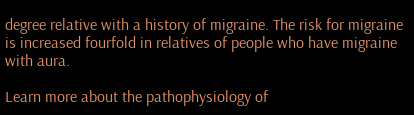degree relative with a history of migraine. The risk for migraine is increased fourfold in relatives of people who have migraine with aura.

Learn more about the pathophysiology of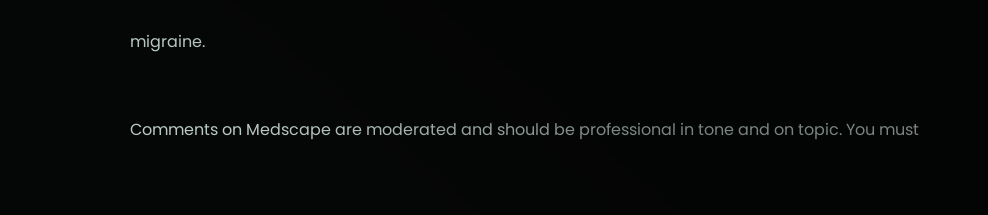migraine.


Comments on Medscape are moderated and should be professional in tone and on topic. You must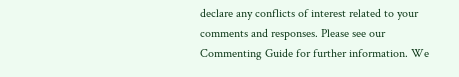declare any conflicts of interest related to your comments and responses. Please see our Commenting Guide for further information. We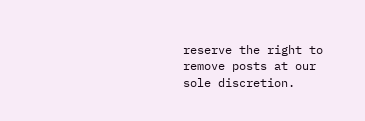reserve the right to remove posts at our sole discretion.